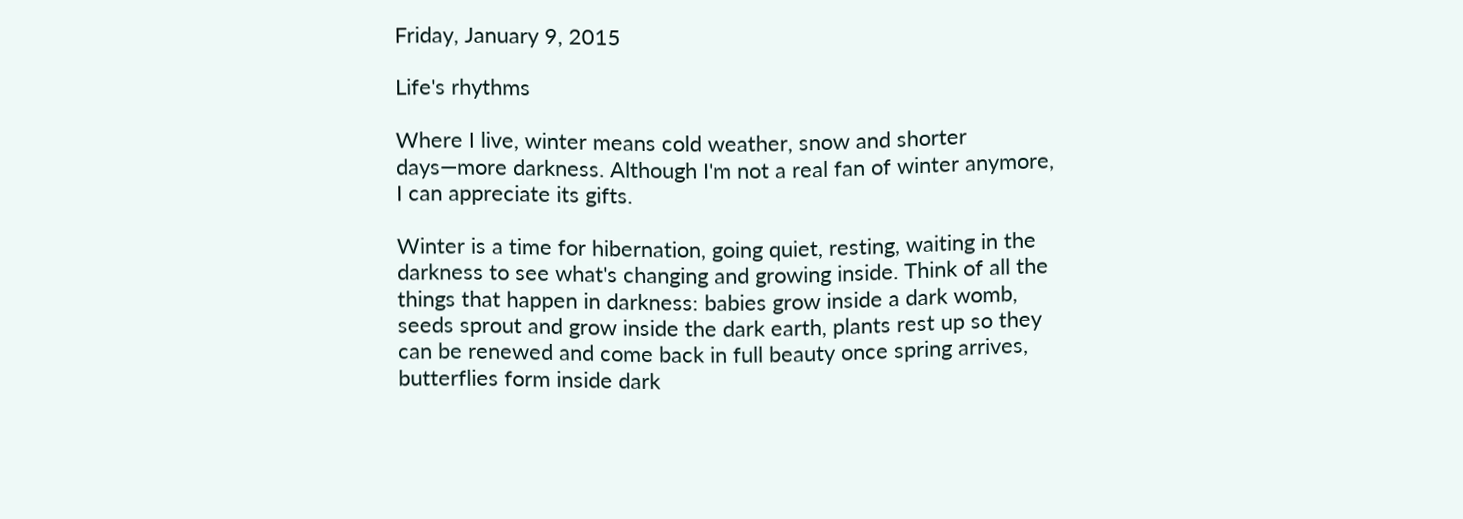Friday, January 9, 2015

Life's rhythms

Where I live, winter means cold weather, snow and shorter days—more darkness. Although I'm not a real fan of winter anymore, I can appreciate its gifts.

Winter is a time for hibernation, going quiet, resting, waiting in the darkness to see what's changing and growing inside. Think of all the things that happen in darkness: babies grow inside a dark womb, seeds sprout and grow inside the dark earth, plants rest up so they can be renewed and come back in full beauty once spring arrives, butterflies form inside dark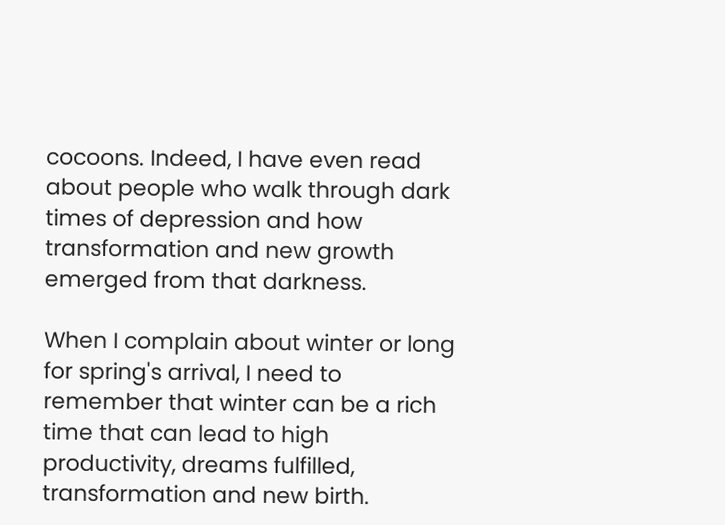cocoons. Indeed, I have even read about people who walk through dark times of depression and how transformation and new growth emerged from that darkness.

When I complain about winter or long for spring's arrival, I need to remember that winter can be a rich time that can lead to high productivity, dreams fulfilled, transformation and new birth.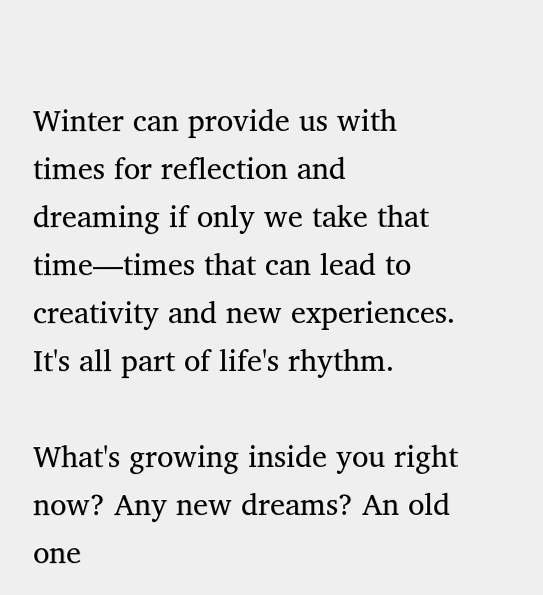Winter can provide us with times for reflection and dreaming if only we take that time—times that can lead to creativity and new experiences. It's all part of life's rhythm.

What's growing inside you right now? Any new dreams? An old one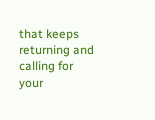that keeps returning and calling for your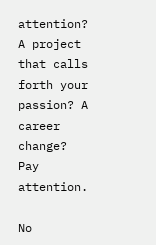attention? A project that calls forth your passion? A career change? Pay attention.

No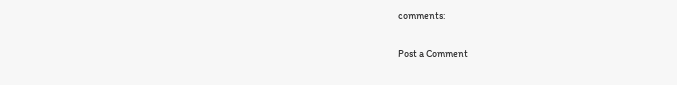comments:

Post a Comment